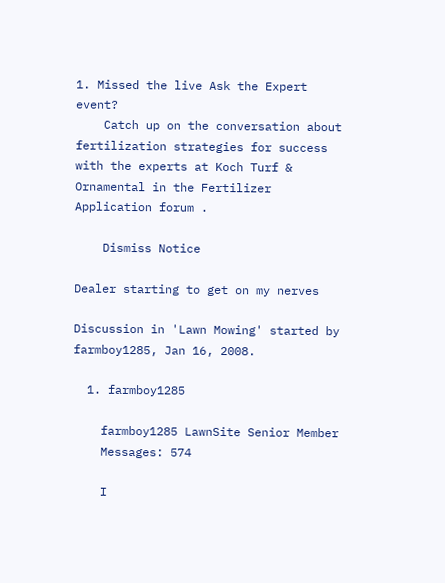1. Missed the live Ask the Expert event?
    Catch up on the conversation about fertilization strategies for success with the experts at Koch Turf & Ornamental in the Fertilizer Application forum .

    Dismiss Notice

Dealer starting to get on my nerves

Discussion in 'Lawn Mowing' started by farmboy1285, Jan 16, 2008.

  1. farmboy1285

    farmboy1285 LawnSite Senior Member
    Messages: 574

    I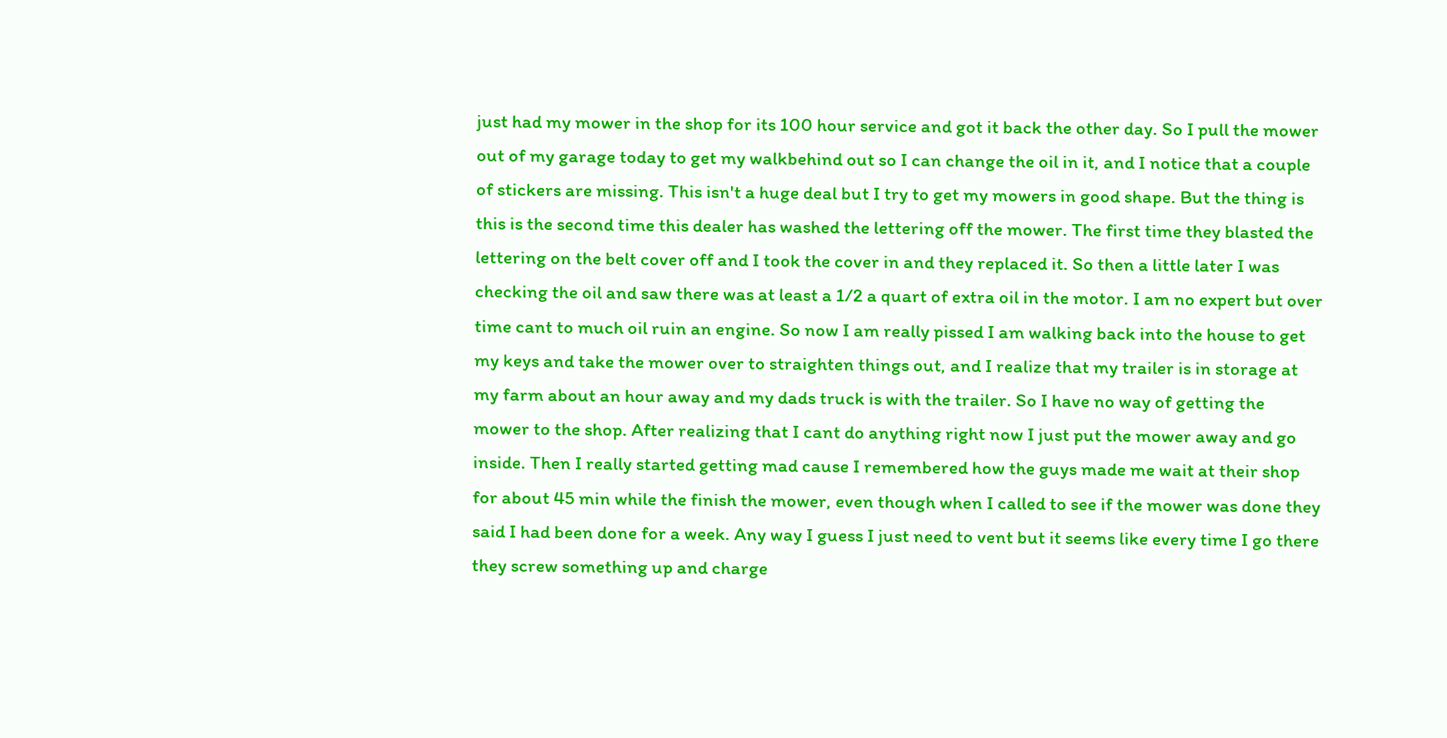just had my mower in the shop for its 100 hour service and got it back the other day. So I pull the mower out of my garage today to get my walkbehind out so I can change the oil in it, and I notice that a couple of stickers are missing. This isn't a huge deal but I try to get my mowers in good shape. But the thing is this is the second time this dealer has washed the lettering off the mower. The first time they blasted the lettering on the belt cover off and I took the cover in and they replaced it. So then a little later I was checking the oil and saw there was at least a 1/2 a quart of extra oil in the motor. I am no expert but over time cant to much oil ruin an engine. So now I am really pissed I am walking back into the house to get my keys and take the mower over to straighten things out, and I realize that my trailer is in storage at my farm about an hour away and my dads truck is with the trailer. So I have no way of getting the mower to the shop. After realizing that I cant do anything right now I just put the mower away and go inside. Then I really started getting mad cause I remembered how the guys made me wait at their shop for about 45 min while the finish the mower, even though when I called to see if the mower was done they said I had been done for a week. Any way I guess I just need to vent but it seems like every time I go there they screw something up and charge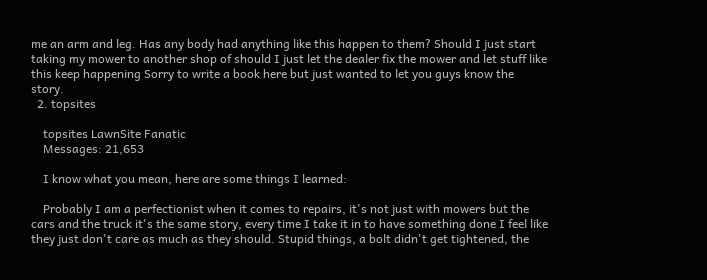me an arm and leg. Has any body had anything like this happen to them? Should I just start taking my mower to another shop of should I just let the dealer fix the mower and let stuff like this keep happening Sorry to write a book here but just wanted to let you guys know the story.
  2. topsites

    topsites LawnSite Fanatic
    Messages: 21,653

    I know what you mean, here are some things I learned:

    Probably I am a perfectionist when it comes to repairs, it's not just with mowers but the cars and the truck it's the same story, every time I take it in to have something done I feel like they just don't care as much as they should. Stupid things, a bolt didn't get tightened, the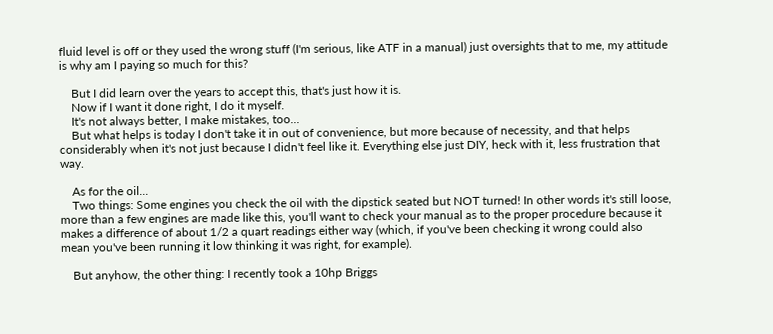fluid level is off or they used the wrong stuff (I'm serious, like ATF in a manual) just oversights that to me, my attitude is why am I paying so much for this?

    But I did learn over the years to accept this, that's just how it is.
    Now if I want it done right, I do it myself.
    It's not always better, I make mistakes, too...
    But what helps is today I don't take it in out of convenience, but more because of necessity, and that helps considerably when it's not just because I didn't feel like it. Everything else just DIY, heck with it, less frustration that way.

    As for the oil...
    Two things: Some engines you check the oil with the dipstick seated but NOT turned! In other words it's still loose, more than a few engines are made like this, you'll want to check your manual as to the proper procedure because it makes a difference of about 1/2 a quart readings either way (which, if you've been checking it wrong could also mean you've been running it low thinking it was right, for example).

    But anyhow, the other thing: I recently took a 10hp Briggs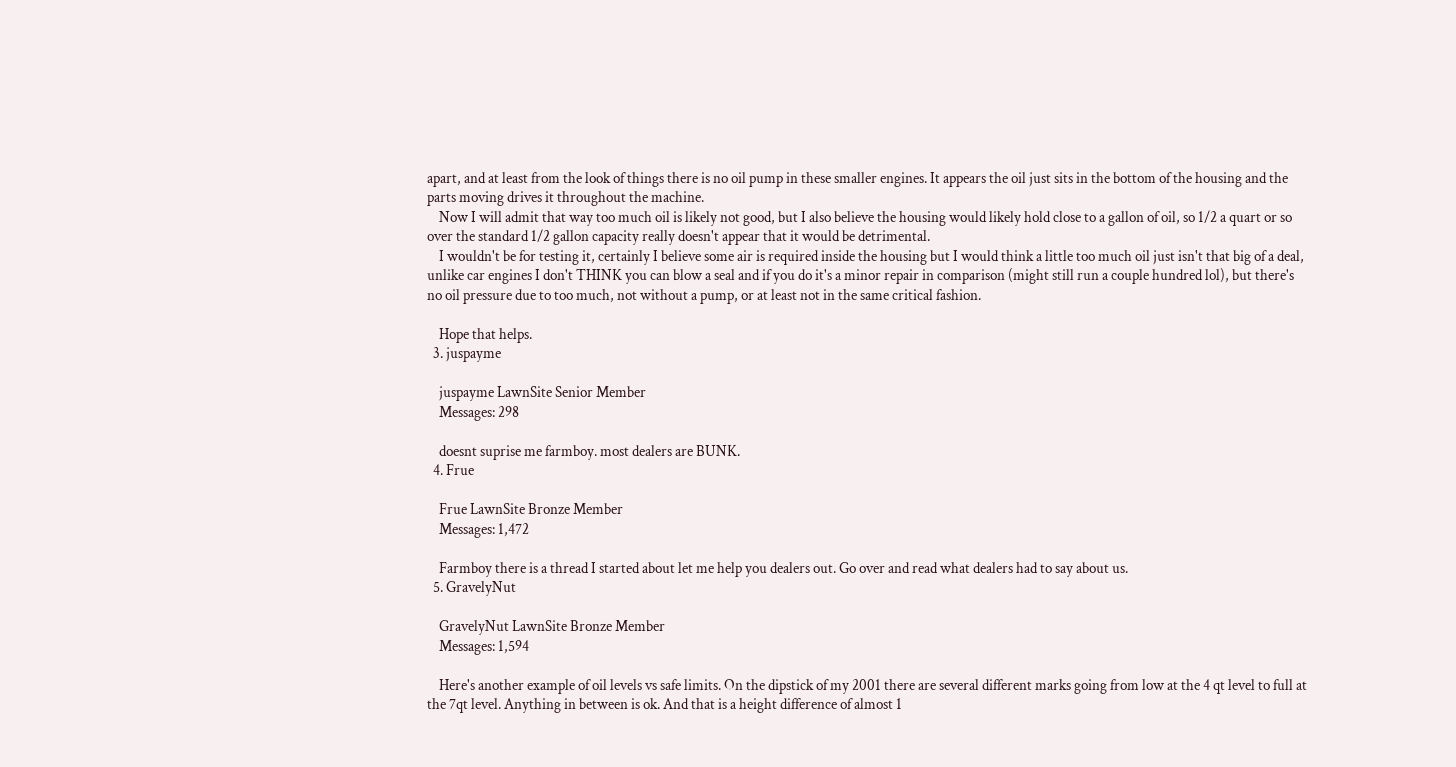apart, and at least from the look of things there is no oil pump in these smaller engines. It appears the oil just sits in the bottom of the housing and the parts moving drives it throughout the machine.
    Now I will admit that way too much oil is likely not good, but I also believe the housing would likely hold close to a gallon of oil, so 1/2 a quart or so over the standard 1/2 gallon capacity really doesn't appear that it would be detrimental.
    I wouldn't be for testing it, certainly I believe some air is required inside the housing but I would think a little too much oil just isn't that big of a deal, unlike car engines I don't THINK you can blow a seal and if you do it's a minor repair in comparison (might still run a couple hundred lol), but there's no oil pressure due to too much, not without a pump, or at least not in the same critical fashion.

    Hope that helps.
  3. juspayme

    juspayme LawnSite Senior Member
    Messages: 298

    doesnt suprise me farmboy. most dealers are BUNK.
  4. Frue

    Frue LawnSite Bronze Member
    Messages: 1,472

    Farmboy there is a thread I started about let me help you dealers out. Go over and read what dealers had to say about us.
  5. GravelyNut

    GravelyNut LawnSite Bronze Member
    Messages: 1,594

    Here's another example of oil levels vs safe limits. On the dipstick of my 2001 there are several different marks going from low at the 4 qt level to full at the 7qt level. Anything in between is ok. And that is a height difference of almost 1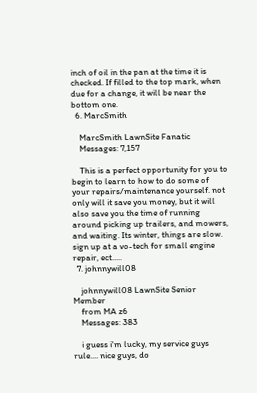inch of oil in the pan at the time it is checked. If filled to the top mark, when due for a change, it will be near the bottom one.
  6. MarcSmith

    MarcSmith LawnSite Fanatic
    Messages: 7,157

    This is a perfect opportunity for you to begin to learn to how to do some of your repairs/maintenance yourself. not only will it save you money, but it will also save you the time of running around picking up trailers, and mowers, and waiting. Its winter, things are slow. sign up at a vo-tech for small engine repair, ect.....
  7. johnnywill08

    johnnywill08 LawnSite Senior Member
    from MA z6
    Messages: 383

    i guess i'm lucky, my service guys rule.... nice guys, do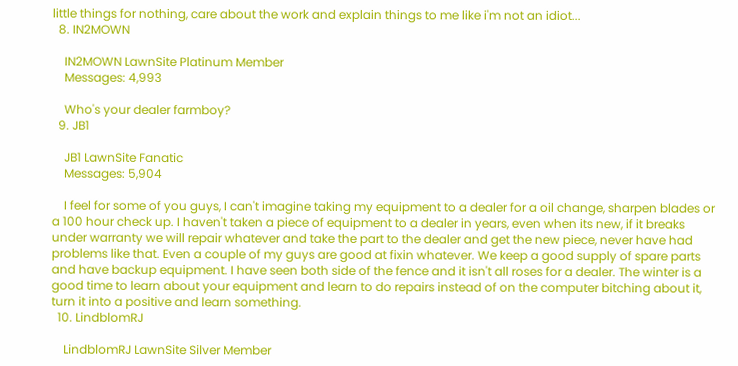little things for nothing, care about the work and explain things to me like i'm not an idiot...
  8. IN2MOWN

    IN2MOWN LawnSite Platinum Member
    Messages: 4,993

    Who's your dealer farmboy?
  9. JB1

    JB1 LawnSite Fanatic
    Messages: 5,904

    I feel for some of you guys, I can't imagine taking my equipment to a dealer for a oil change, sharpen blades or a 100 hour check up. I haven't taken a piece of equipment to a dealer in years, even when its new, if it breaks under warranty we will repair whatever and take the part to the dealer and get the new piece, never have had problems like that. Even a couple of my guys are good at fixin whatever. We keep a good supply of spare parts and have backup equipment. I have seen both side of the fence and it isn't all roses for a dealer. The winter is a good time to learn about your equipment and learn to do repairs instead of on the computer bitching about it, turn it into a positive and learn something.
  10. LindblomRJ

    LindblomRJ LawnSite Silver Member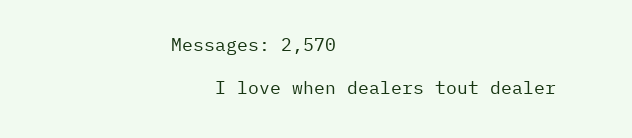Messages: 2,570

    I love when dealers tout dealer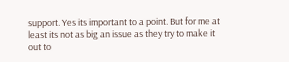support. Yes its important to a point. But for me at least its not as big an issue as they try to make it out to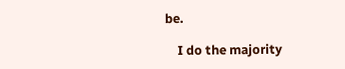be.

    I do the majority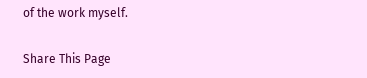of the work myself.

Share This Page